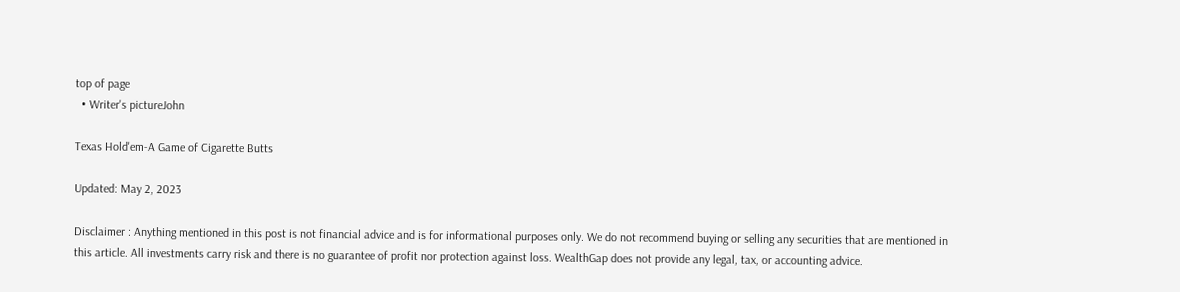top of page
  • Writer's pictureJohn

Texas Hold'em-A Game of Cigarette Butts

Updated: May 2, 2023

Disclaimer : Anything mentioned in this post is not financial advice and is for informational purposes only. We do not recommend buying or selling any securities that are mentioned in this article. All investments carry risk and there is no guarantee of profit nor protection against loss. WealthGap does not provide any legal, tax, or accounting advice.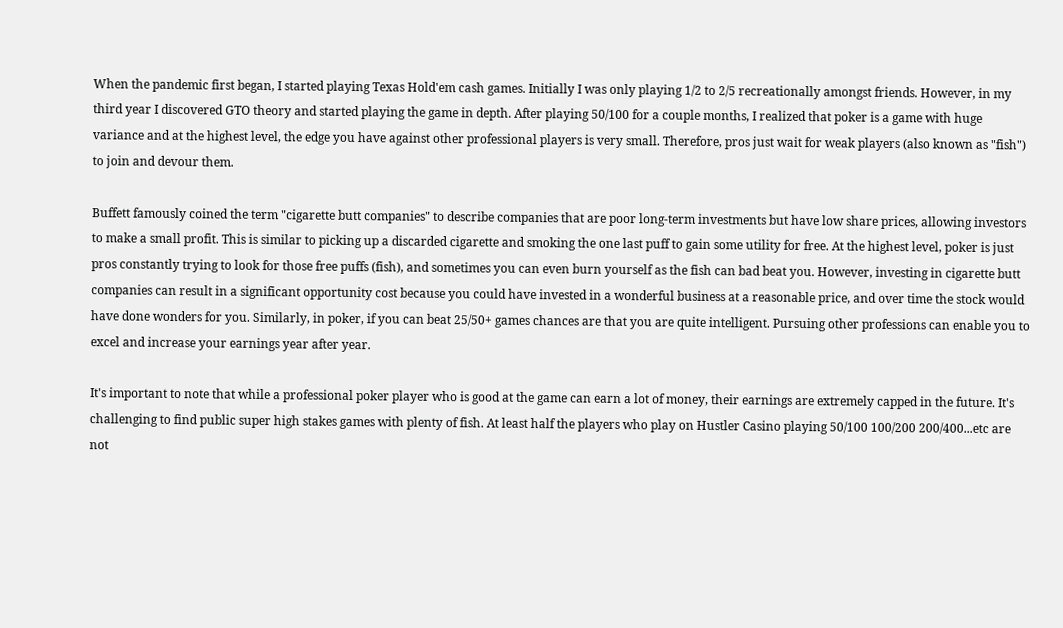When the pandemic first began, I started playing Texas Hold'em cash games. Initially I was only playing 1/2 to 2/5 recreationally amongst friends. However, in my third year I discovered GTO theory and started playing the game in depth. After playing 50/100 for a couple months, I realized that poker is a game with huge variance and at the highest level, the edge you have against other professional players is very small. Therefore, pros just wait for weak players (also known as "fish") to join and devour them.

Buffett famously coined the term "cigarette butt companies" to describe companies that are poor long-term investments but have low share prices, allowing investors to make a small profit. This is similar to picking up a discarded cigarette and smoking the one last puff to gain some utility for free. At the highest level, poker is just pros constantly trying to look for those free puffs (fish), and sometimes you can even burn yourself as the fish can bad beat you. However, investing in cigarette butt companies can result in a significant opportunity cost because you could have invested in a wonderful business at a reasonable price, and over time the stock would have done wonders for you. Similarly, in poker, if you can beat 25/50+ games chances are that you are quite intelligent. Pursuing other professions can enable you to excel and increase your earnings year after year.

It's important to note that while a professional poker player who is good at the game can earn a lot of money, their earnings are extremely capped in the future. It's challenging to find public super high stakes games with plenty of fish. At least half the players who play on Hustler Casino playing 50/100 100/200 200/400...etc are not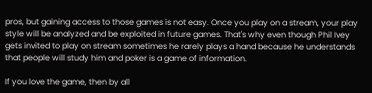pros, but gaining access to those games is not easy. Once you play on a stream, your play style will be analyzed and be exploited in future games. That's why even though Phil Ivey gets invited to play on stream sometimes he rarely plays a hand because he understands that people will study him and poker is a game of information.

If you love the game, then by all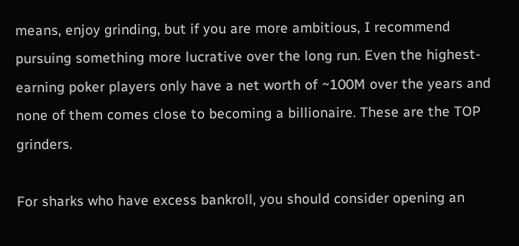means, enjoy grinding, but if you are more ambitious, I recommend pursuing something more lucrative over the long run. Even the highest-earning poker players only have a net worth of ~100M over the years and none of them comes close to becoming a billionaire. These are the TOP grinders.

For sharks who have excess bankroll, you should consider opening an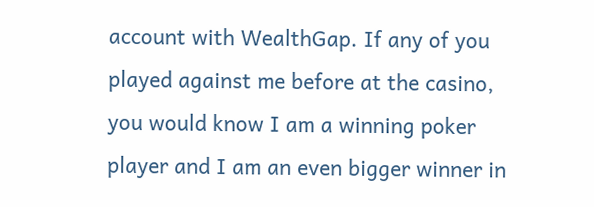account with WealthGap. If any of you played against me before at the casino, you would know I am a winning poker player and I am an even bigger winner in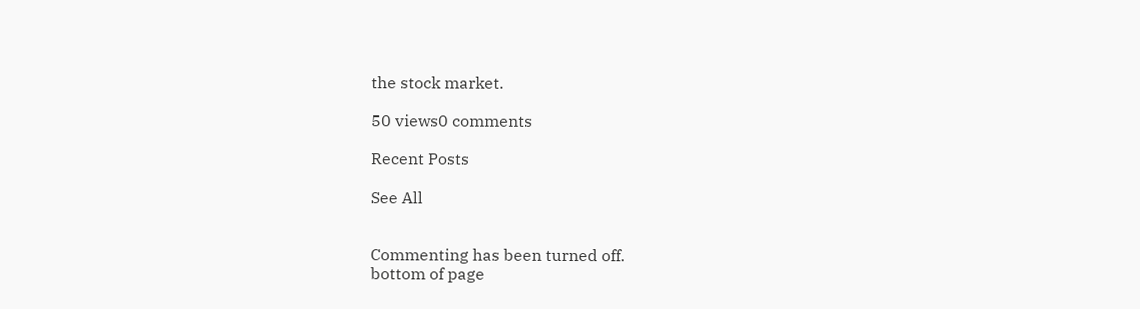the stock market.

50 views0 comments

Recent Posts

See All


Commenting has been turned off.
bottom of page